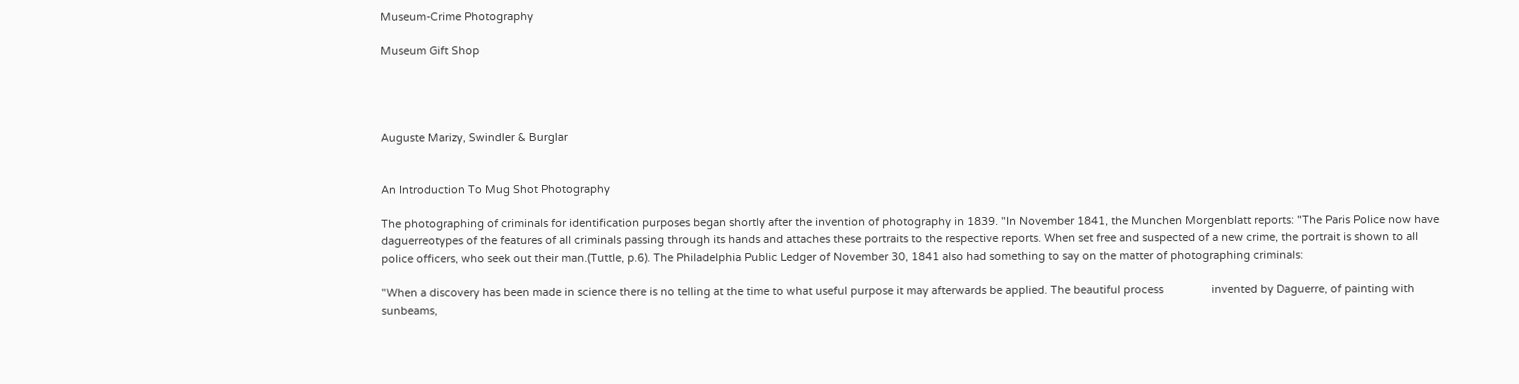Museum-Crime Photography

Museum Gift Shop




Auguste Marizy, Swindler & Burglar


An Introduction To Mug Shot Photography

The photographing of criminals for identification purposes began shortly after the invention of photography in 1839. "In November 1841, the Munchen Morgenblatt reports: "The Paris Police now have daguerreotypes of the features of all criminals passing through its hands and attaches these portraits to the respective reports. When set free and suspected of a new crime, the portrait is shown to all police officers, who seek out their man.(Tuttle, p.6). The Philadelphia Public Ledger of November 30, 1841 also had something to say on the matter of photographing criminals:

"When a discovery has been made in science there is no telling at the time to what useful purpose it may afterwards be applied. The beautiful process                invented by Daguerre, of painting with sunbeams,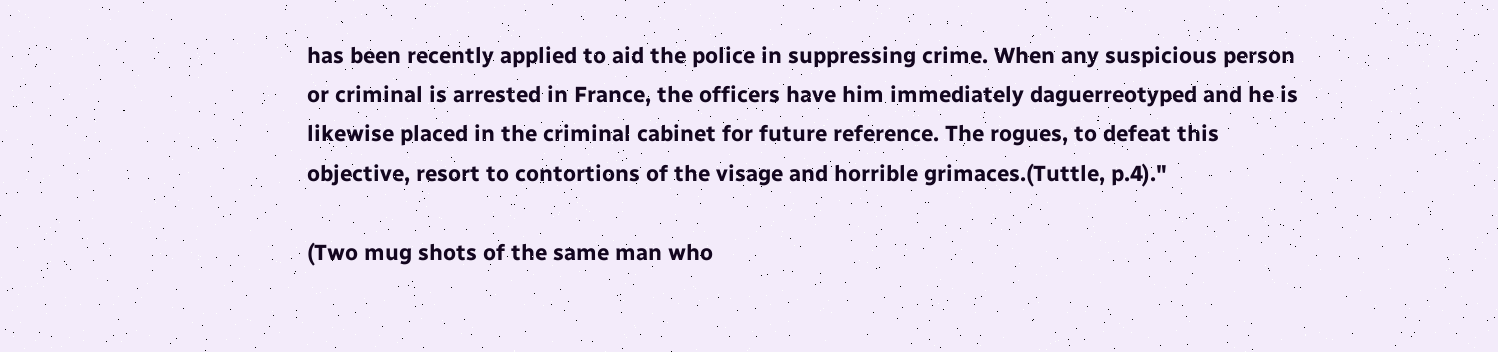has been recently applied to aid the police in suppressing crime. When any suspicious person or criminal is arrested in France, the officers have him immediately daguerreotyped and he is likewise placed in the criminal cabinet for future reference. The rogues, to defeat this objective, resort to contortions of the visage and horrible grimaces.(Tuttle, p.4)."

(Two mug shots of the same man who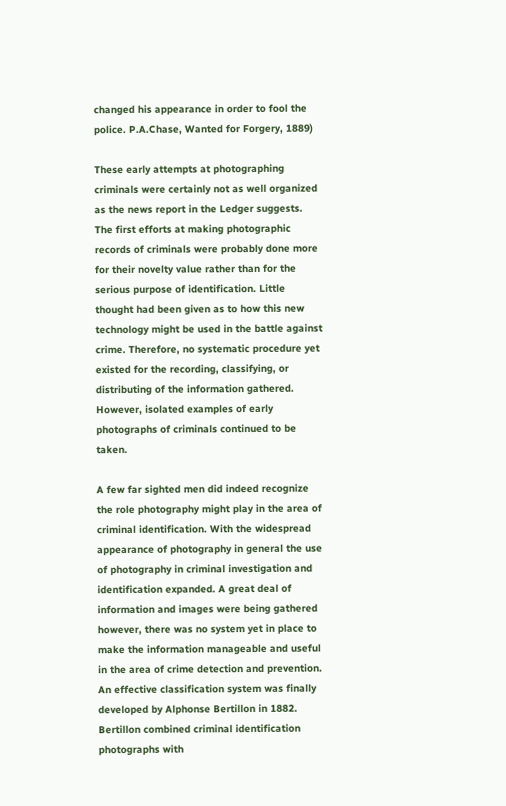changed his appearance in order to fool the police. P.A.Chase, Wanted for Forgery, 1889)

These early attempts at photographing criminals were certainly not as well organized as the news report in the Ledger suggests. The first efforts at making photographic records of criminals were probably done more for their novelty value rather than for the serious purpose of identification. Little thought had been given as to how this new technology might be used in the battle against crime. Therefore, no systematic procedure yet existed for the recording, classifying, or distributing of the information gathered. However, isolated examples of early photographs of criminals continued to be taken.

A few far sighted men did indeed recognize the role photography might play in the area of criminal identification. With the widespread appearance of photography in general the use of photography in criminal investigation and identification expanded. A great deal of information and images were being gathered however, there was no system yet in place to make the information manageable and useful in the area of crime detection and prevention. An effective classification system was finally developed by Alphonse Bertillon in 1882. Bertillon combined criminal identification photographs with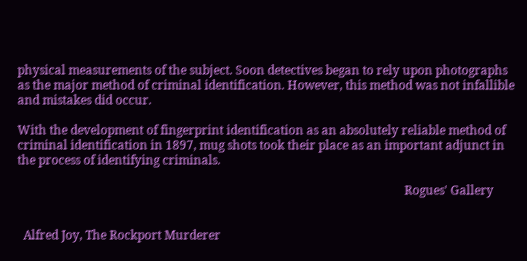physical measurements of the subject. Soon detectives began to rely upon photographs as the major method of criminal identification. However, this method was not infallible and mistakes did occur.

With the development of fingerprint identification as an absolutely reliable method of criminal identification in 1897, mug shots took their place as an important adjunct in the process of identifying criminals.

                                                                                                                                 Rogues' Gallery


  Alfred Joy, The Rockport Murderer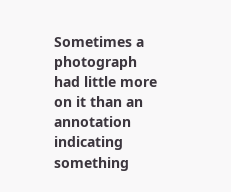Sometimes a photograph had little more on it than an annotation indicating something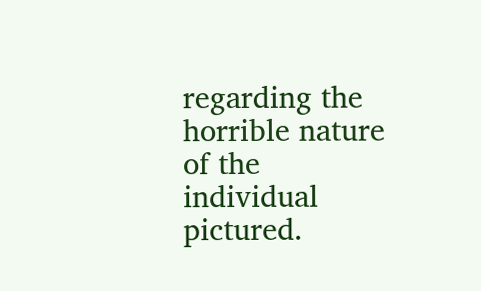regarding the horrible nature of the individual pictured.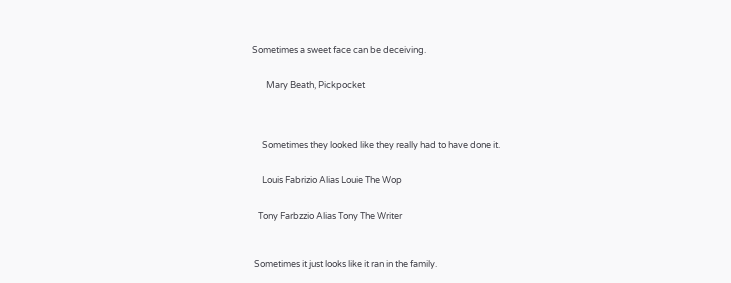Sometimes a sweet face can be deceiving.


       Mary Beath, Pickpocket




     Sometimes they looked like they really had to have done it.


     Louis Fabrizio Alias Louie The Wop


   Tony Farbzzio Alias Tony The Writer



 Sometimes it just looks like it ran in the family.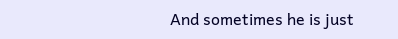And sometimes he is just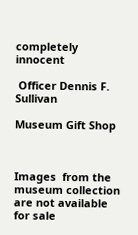completely innocent

 Officer Dennis F. Sullivan

Museum Gift Shop



Images  from the museum collection are not available for sale